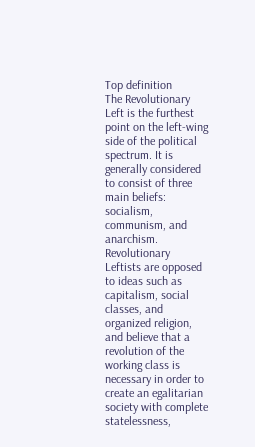Top definition
The Revolutionary Left is the furthest point on the left-wing side of the political spectrum. It is generally considered to consist of three main beliefs: socialism, communism, and anarchism. Revolutionary Leftists are opposed to ideas such as capitalism, social classes, and organized religion, and believe that a revolution of the working class is necessary in order to create an egalitarian society with complete statelessness,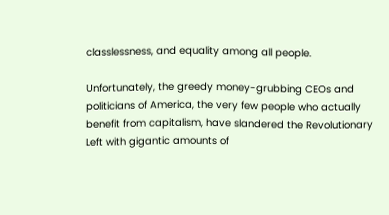classlessness, and equality among all people.

Unfortunately, the greedy money-grubbing CEOs and politicians of America, the very few people who actually benefit from capitalism, have slandered the Revolutionary Left with gigantic amounts of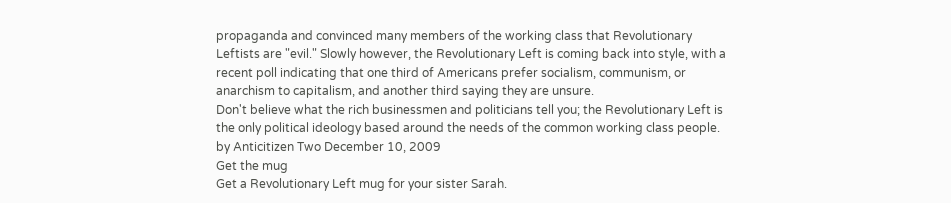propaganda and convinced many members of the working class that Revolutionary Leftists are "evil." Slowly however, the Revolutionary Left is coming back into style, with a recent poll indicating that one third of Americans prefer socialism, communism, or anarchism to capitalism, and another third saying they are unsure.
Don't believe what the rich businessmen and politicians tell you; the Revolutionary Left is the only political ideology based around the needs of the common working class people.
by Anticitizen Two December 10, 2009
Get the mug
Get a Revolutionary Left mug for your sister Sarah.